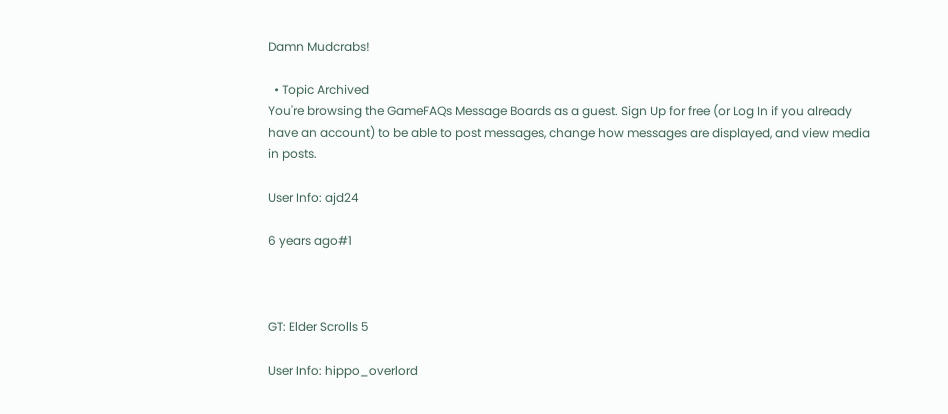Damn Mudcrabs!

  • Topic Archived
You're browsing the GameFAQs Message Boards as a guest. Sign Up for free (or Log In if you already have an account) to be able to post messages, change how messages are displayed, and view media in posts.

User Info: ajd24

6 years ago#1



GT: Elder Scrolls 5

User Info: hippo_overlord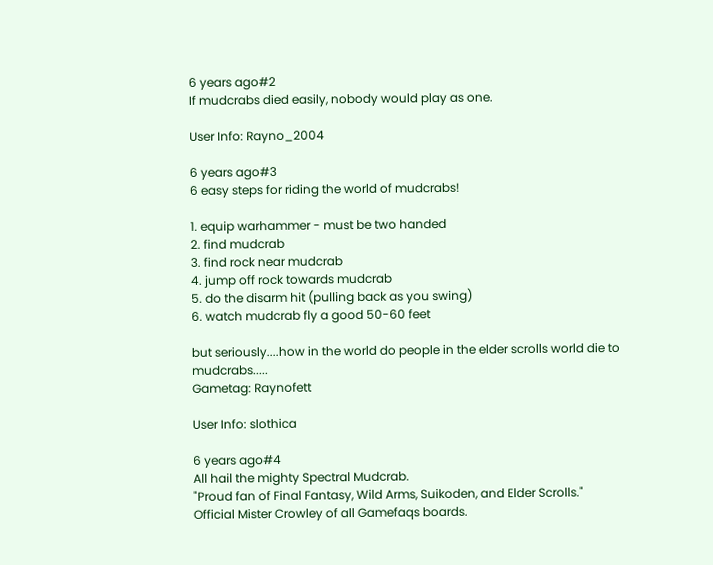6 years ago#2
If mudcrabs died easily, nobody would play as one.

User Info: Rayno_2004

6 years ago#3
6 easy steps for riding the world of mudcrabs!

1. equip warhammer - must be two handed
2. find mudcrab
3. find rock near mudcrab
4. jump off rock towards mudcrab
5. do the disarm hit (pulling back as you swing)
6. watch mudcrab fly a good 50-60 feet

but seriously....how in the world do people in the elder scrolls world die to mudcrabs.....
Gametag: Raynofett

User Info: slothica

6 years ago#4
All hail the mighty Spectral Mudcrab.
"Proud fan of Final Fantasy, Wild Arms, Suikoden, and Elder Scrolls."
Official Mister Crowley of all Gamefaqs boards.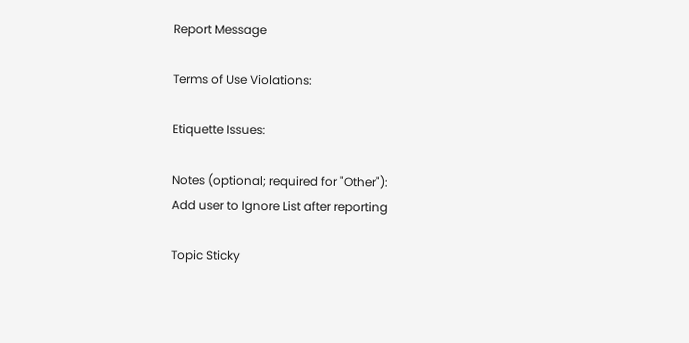Report Message

Terms of Use Violations:

Etiquette Issues:

Notes (optional; required for "Other"):
Add user to Ignore List after reporting

Topic Sticky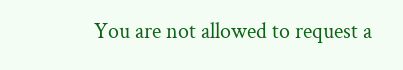You are not allowed to request a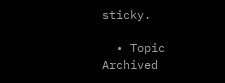sticky.

  • Topic Archived